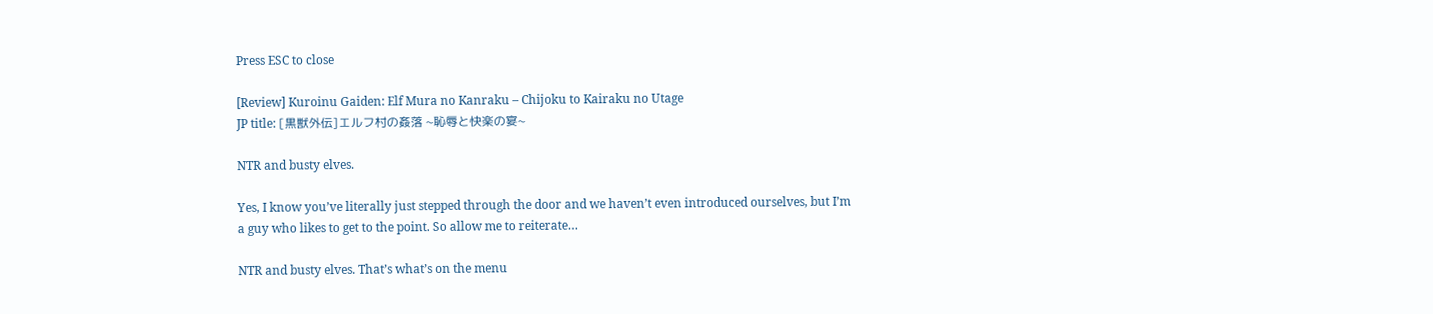Press ESC to close

[Review] Kuroinu Gaiden: Elf Mura no Kanraku – Chijoku to Kairaku no Utage
JP title: [黒獣外伝]エルフ村の姦落 ~恥辱と快楽の宴~

NTR and busty elves.

Yes, I know you’ve literally just stepped through the door and we haven’t even introduced ourselves, but I’m a guy who likes to get to the point. So allow me to reiterate…

NTR and busty elves. That’s what’s on the menu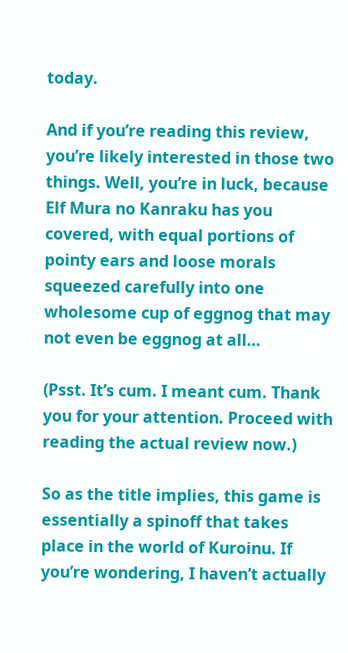today.

And if you’re reading this review, you’re likely interested in those two things. Well, you’re in luck, because Elf Mura no Kanraku has you covered, with equal portions of pointy ears and loose morals squeezed carefully into one wholesome cup of eggnog that may not even be eggnog at all…

(Psst. It’s cum. I meant cum. Thank you for your attention. Proceed with reading the actual review now.)

So as the title implies, this game is essentially a spinoff that takes place in the world of Kuroinu. If you’re wondering, I haven’t actually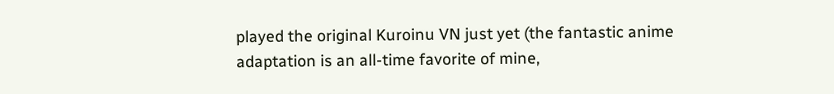played the original Kuroinu VN just yet (the fantastic anime adaptation is an all-time favorite of mine,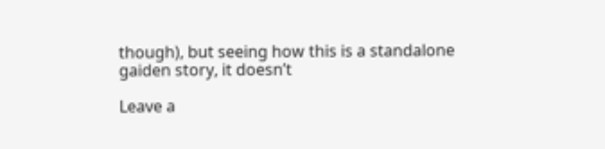though), but seeing how this is a standalone gaiden story, it doesn’t

Leave a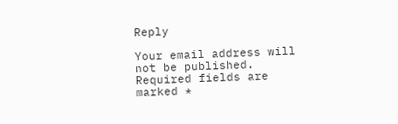Reply

Your email address will not be published. Required fields are marked *